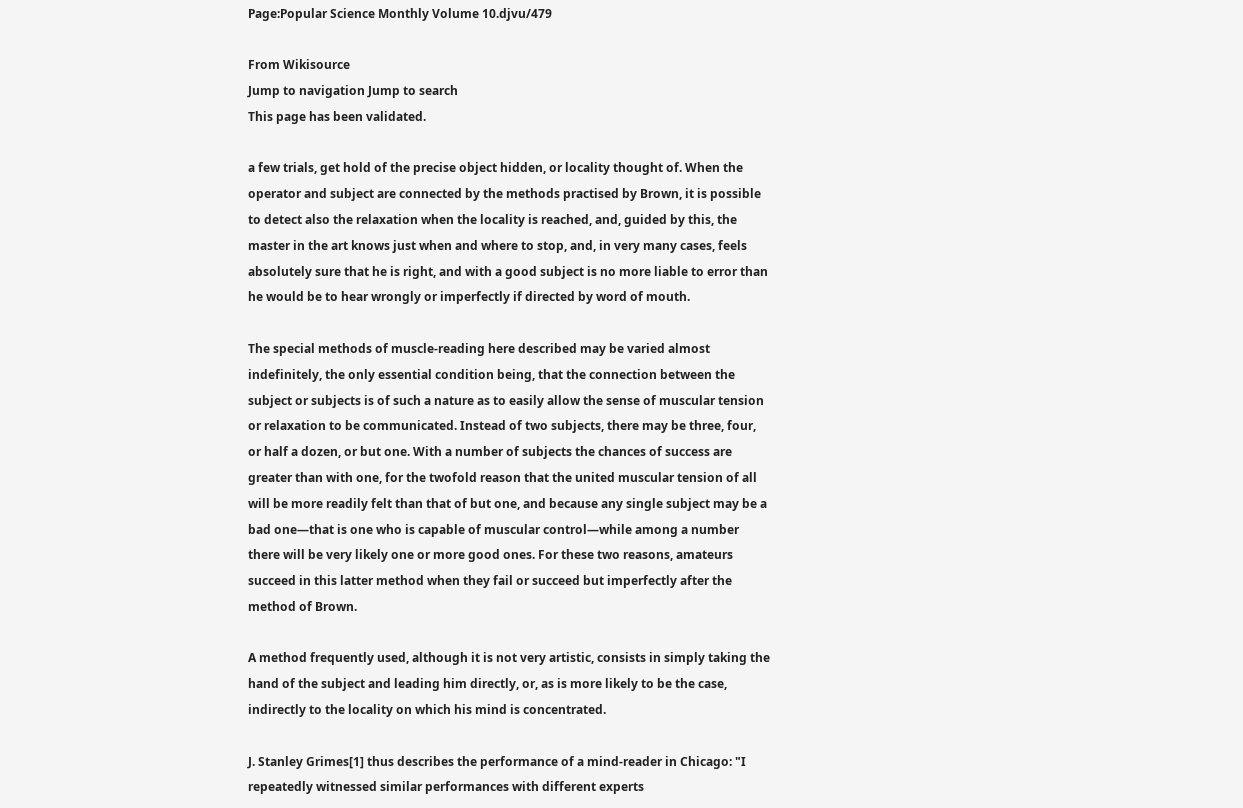Page:Popular Science Monthly Volume 10.djvu/479

From Wikisource
Jump to navigation Jump to search
This page has been validated.

a few trials, get hold of the precise object hidden, or locality thought of. When the operator and subject are connected by the methods practised by Brown, it is possible to detect also the relaxation when the locality is reached, and, guided by this, the master in the art knows just when and where to stop, and, in very many cases, feels absolutely sure that he is right, and with a good subject is no more liable to error than he would be to hear wrongly or imperfectly if directed by word of mouth.

The special methods of muscle-reading here described may be varied almost indefinitely, the only essential condition being, that the connection between the subject or subjects is of such a nature as to easily allow the sense of muscular tension or relaxation to be communicated. Instead of two subjects, there may be three, four, or half a dozen, or but one. With a number of subjects the chances of success are greater than with one, for the twofold reason that the united muscular tension of all will be more readily felt than that of but one, and because any single subject may be a bad one—that is one who is capable of muscular control—while among a number there will be very likely one or more good ones. For these two reasons, amateurs succeed in this latter method when they fail or succeed but imperfectly after the method of Brown.

A method frequently used, although it is not very artistic, consists in simply taking the hand of the subject and leading him directly, or, as is more likely to be the case, indirectly to the locality on which his mind is concentrated.

J. Stanley Grimes[1] thus describes the performance of a mind-reader in Chicago: "I repeatedly witnessed similar performances with different experts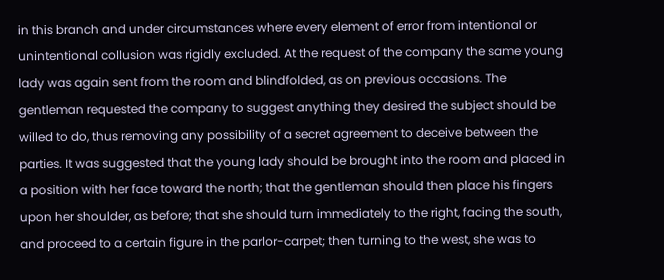in this branch and under circumstances where every element of error from intentional or unintentional collusion was rigidly excluded. At the request of the company the same young lady was again sent from the room and blindfolded, as on previous occasions. The gentleman requested the company to suggest anything they desired the subject should be willed to do, thus removing any possibility of a secret agreement to deceive between the parties. It was suggested that the young lady should be brought into the room and placed in a position with her face toward the north; that the gentleman should then place his fingers upon her shoulder, as before; that she should turn immediately to the right, facing the south, and proceed to a certain figure in the parlor-carpet; then turning to the west, she was to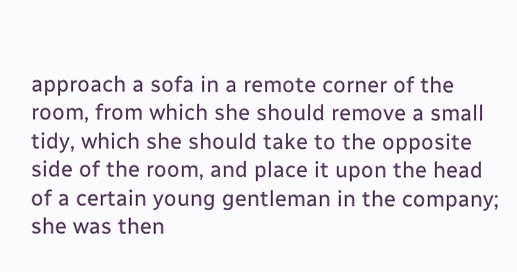approach a sofa in a remote corner of the room, from which she should remove a small tidy, which she should take to the opposite side of the room, and place it upon the head of a certain young gentleman in the company; she was then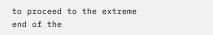to proceed to the extreme end of the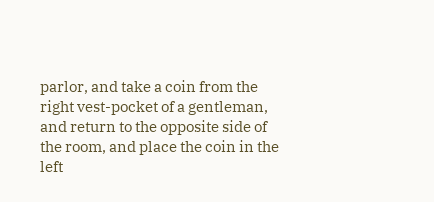parlor, and take a coin from the right vest-pocket of a gentleman, and return to the opposite side of the room, and place the coin in the left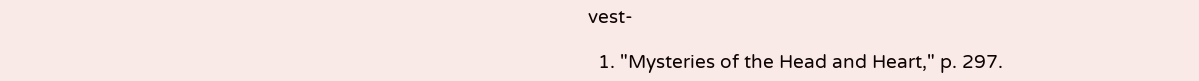vest-

  1. "Mysteries of the Head and Heart," p. 297.